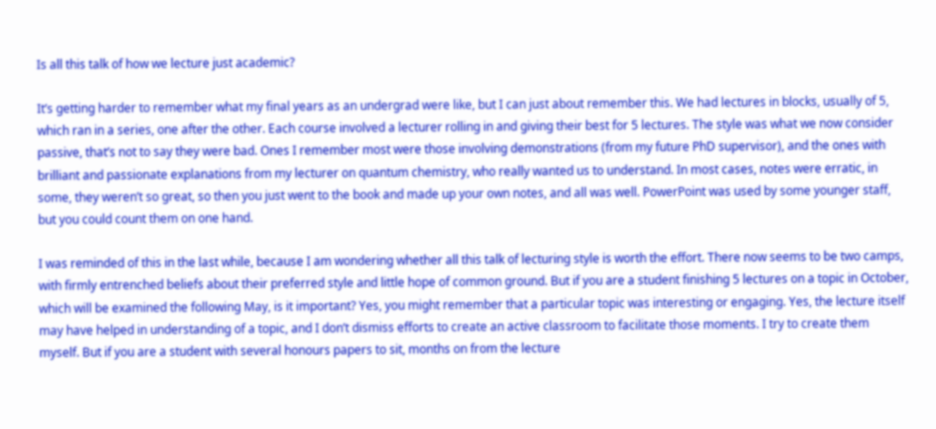Is all this talk of how we lecture just academic?

It’s getting harder to remember what my final years as an undergrad were like, but I can just about remember this. We had lectures in blocks, usually of 5, which ran in a series, one after the other. Each course involved a lecturer rolling in and giving their best for 5 lectures. The style was what we now consider passive, that’s not to say they were bad. Ones I remember most were those involving demonstrations (from my future PhD supervisor), and the ones with brilliant and passionate explanations from my lecturer on quantum chemistry, who really wanted us to understand. In most cases, notes were erratic, in some, they weren’t so great, so then you just went to the book and made up your own notes, and all was well. PowerPoint was used by some younger staff, but you could count them on one hand.

I was reminded of this in the last while, because I am wondering whether all this talk of lecturing style is worth the effort. There now seems to be two camps, with firmly entrenched beliefs about their preferred style and little hope of common ground. But if you are a student finishing 5 lectures on a topic in October, which will be examined the following May, is it important? Yes, you might remember that a particular topic was interesting or engaging. Yes, the lecture itself may have helped in understanding of a topic, and I don’t dismiss efforts to create an active classroom to facilitate those moments. I try to create them myself. But if you are a student with several honours papers to sit, months on from the lecture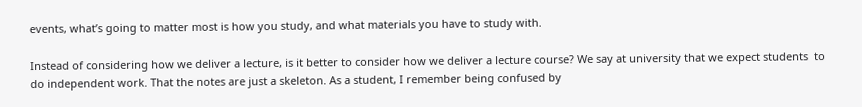events, what’s going to matter most is how you study, and what materials you have to study with.

Instead of considering how we deliver a lecture, is it better to consider how we deliver a lecture course? We say at university that we expect students  to do independent work. That the notes are just a skeleton. As a student, I remember being confused by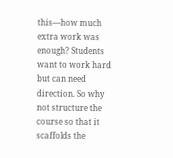this—how much extra work was enough? Students want to work hard but can need direction. So why not structure the course so that it scaffolds the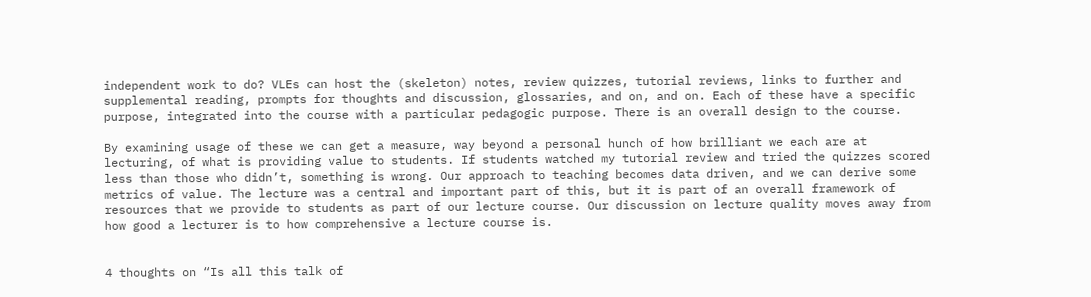independent work to do? VLEs can host the (skeleton) notes, review quizzes, tutorial reviews, links to further and supplemental reading, prompts for thoughts and discussion, glossaries, and on, and on. Each of these have a specific purpose, integrated into the course with a particular pedagogic purpose. There is an overall design to the course.

By examining usage of these we can get a measure, way beyond a personal hunch of how brilliant we each are at lecturing, of what is providing value to students. If students watched my tutorial review and tried the quizzes scored less than those who didn’t, something is wrong. Our approach to teaching becomes data driven, and we can derive some metrics of value. The lecture was a central and important part of this, but it is part of an overall framework of resources that we provide to students as part of our lecture course. Our discussion on lecture quality moves away from how good a lecturer is to how comprehensive a lecture course is.


4 thoughts on “Is all this talk of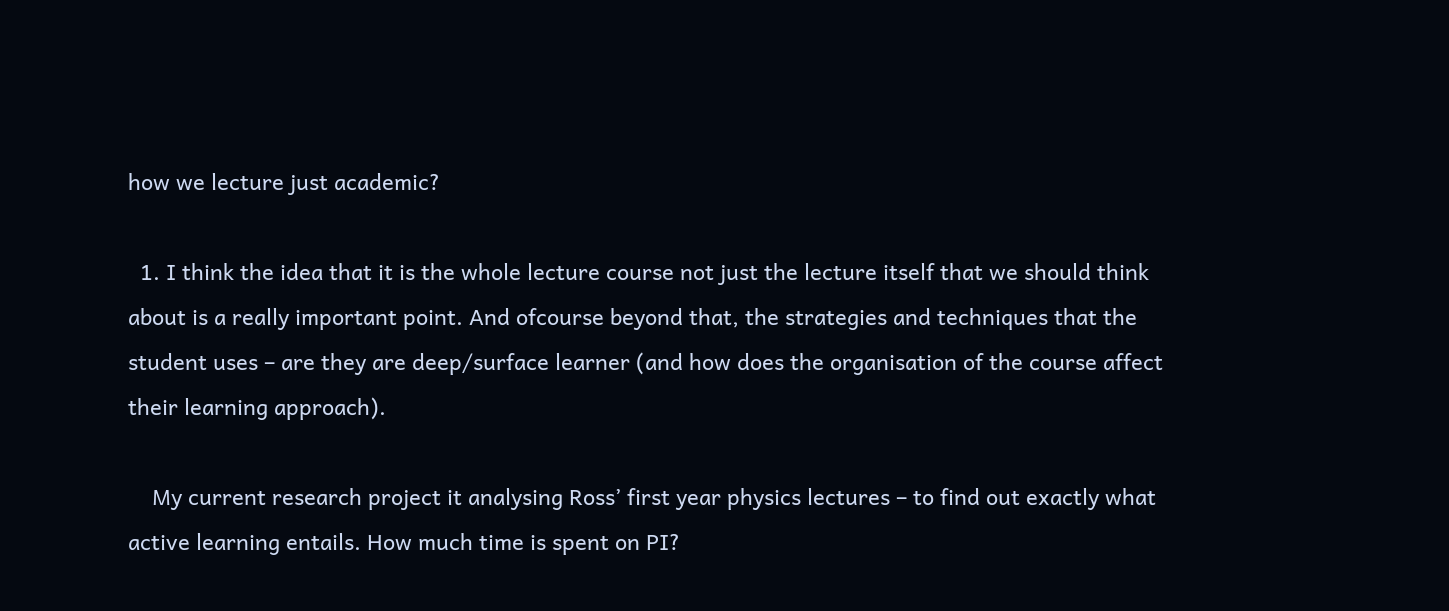how we lecture just academic?

  1. I think the idea that it is the whole lecture course not just the lecture itself that we should think about is a really important point. And ofcourse beyond that, the strategies and techniques that the student uses – are they are deep/surface learner (and how does the organisation of the course affect their learning approach).

    My current research project it analysing Ross’ first year physics lectures – to find out exactly what active learning entails. How much time is spent on PI?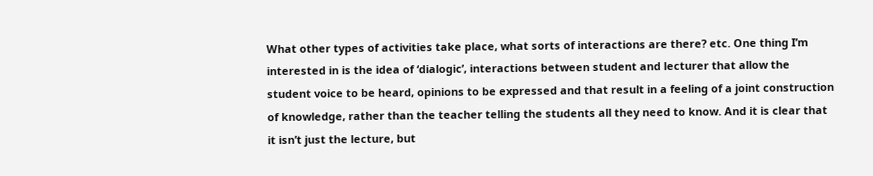What other types of activities take place, what sorts of interactions are there? etc. One thing I’m interested in is the idea of ‘dialogic’, interactions between student and lecturer that allow the student voice to be heard, opinions to be expressed and that result in a feeling of a joint construction of knowledge, rather than the teacher telling the students all they need to know. And it is clear that it isn’t just the lecture, but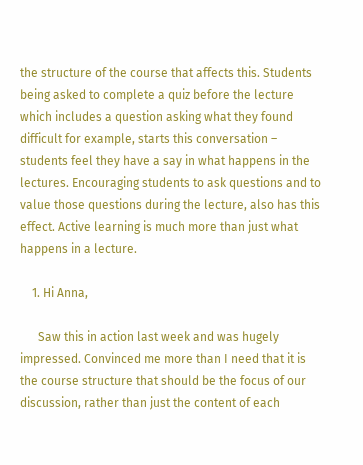the structure of the course that affects this. Students being asked to complete a quiz before the lecture which includes a question asking what they found difficult for example, starts this conversation – students feel they have a say in what happens in the lectures. Encouraging students to ask questions and to value those questions during the lecture, also has this effect. Active learning is much more than just what happens in a lecture.

    1. Hi Anna,

      Saw this in action last week and was hugely impressed. Convinced me more than I need that it is the course structure that should be the focus of our discussion, rather than just the content of each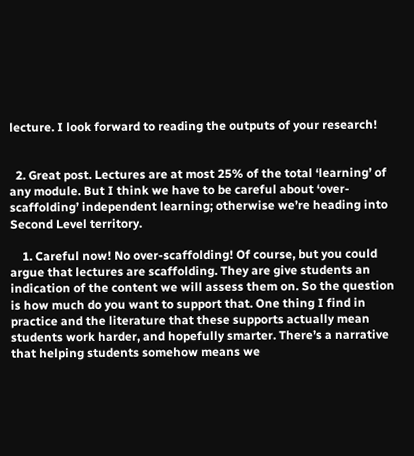lecture. I look forward to reading the outputs of your research!


  2. Great post. Lectures are at most 25% of the total ‘learning’ of any module. But I think we have to be careful about ‘over-scaffolding’ independent learning; otherwise we’re heading into Second Level territory.

    1. Careful now! No over-scaffolding! Of course, but you could argue that lectures are scaffolding. They are give students an indication of the content we will assess them on. So the question is how much do you want to support that. One thing I find in practice and the literature that these supports actually mean students work harder, and hopefully smarter. There’s a narrative that helping students somehow means we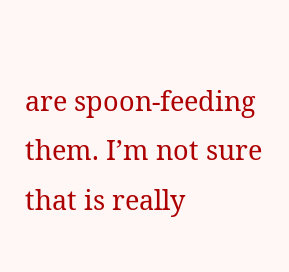are spoon-feeding them. I’m not sure that is really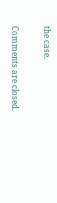the case.

Comments are closed.